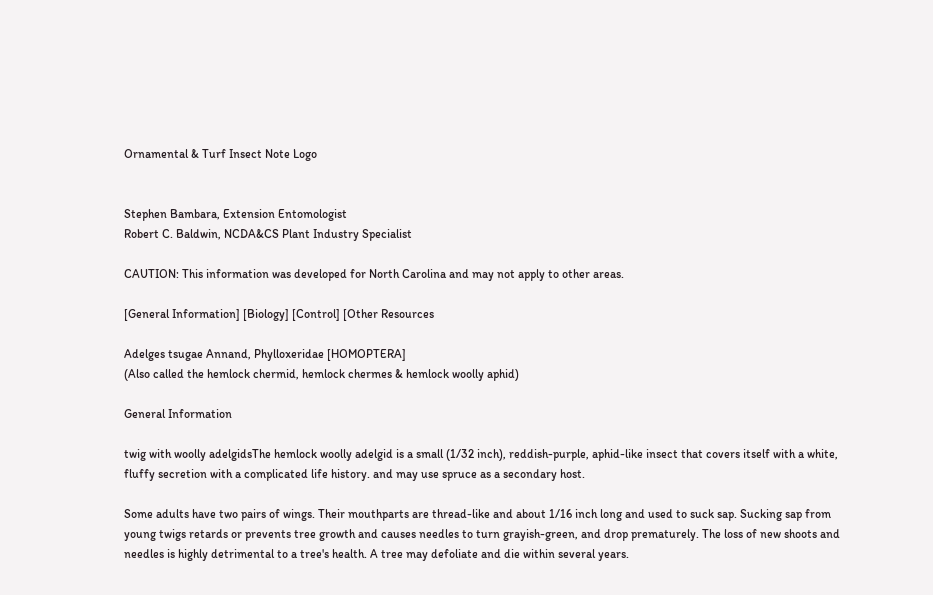Ornamental & Turf Insect Note Logo


Stephen Bambara, Extension Entomologist
Robert C. Baldwin, NCDA&CS Plant Industry Specialist

CAUTION: This information was developed for North Carolina and may not apply to other areas.

[General Information] [Biology] [Control] [Other Resources

Adelges tsugae Annand, Phylloxeridae [HOMOPTERA]
(Also called the hemlock chermid, hemlock chermes & hemlock woolly aphid)

General Information

twig with woolly adelgidsThe hemlock woolly adelgid is a small (1/32 inch), reddish-purple, aphid-like insect that covers itself with a white, fluffy secretion with a complicated life history. and may use spruce as a secondary host.

Some adults have two pairs of wings. Their mouthparts are thread-like and about 1/16 inch long and used to suck sap. Sucking sap from young twigs retards or prevents tree growth and causes needles to turn grayish-green, and drop prematurely. The loss of new shoots and needles is highly detrimental to a tree's health. A tree may defoliate and die within several years.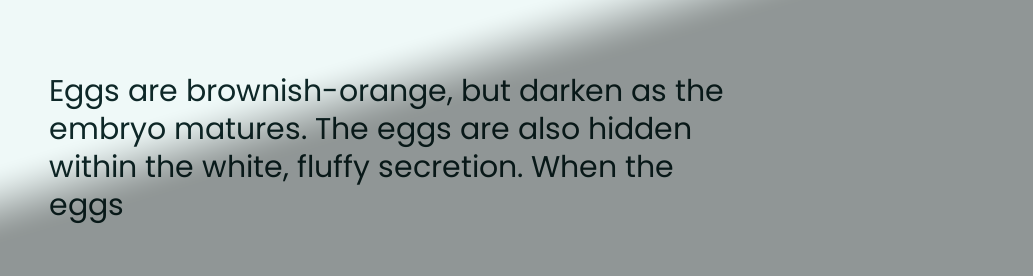Eggs are brownish-orange, but darken as the embryo matures. The eggs are also hidden within the white, fluffy secretion. When the eggs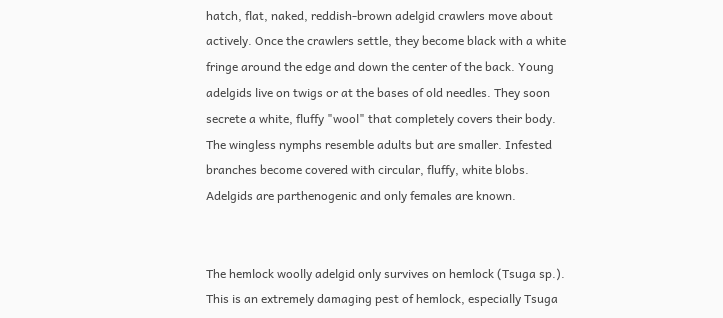hatch, flat, naked, reddish-brown adelgid crawlers move about actively. Once the crawlers settle, they become black with a white fringe around the edge and down the center of the back. Young adelgids live on twigs or at the bases of old needles. They soon secrete a white, fluffy "wool" that completely covers their body. The wingless nymphs resemble adults but are smaller. Infested branches become covered with circular, fluffy, white blobs. Adelgids are parthenogenic and only females are known.


The hemlock woolly adelgid only survives on hemlock (Tsuga sp.). This is an extremely damaging pest of hemlock, especially Tsuga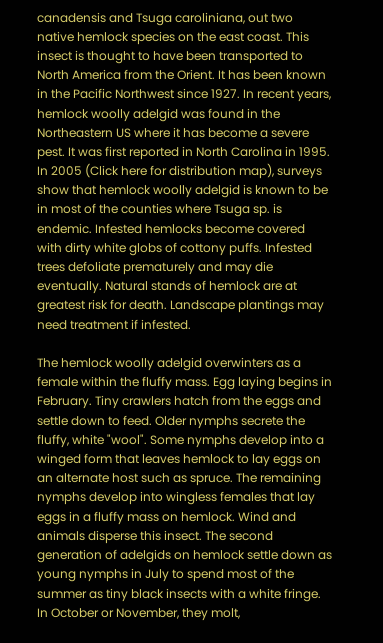canadensis and Tsuga caroliniana, out two native hemlock species on the east coast. This insect is thought to have been transported to North America from the Orient. It has been known in the Pacific Northwest since 1927. In recent years, hemlock woolly adelgid was found in the Northeastern US where it has become a severe pest. It was first reported in North Carolina in 1995. In 2005 (Click here for distribution map), surveys show that hemlock woolly adelgid is known to be in most of the counties where Tsuga sp. is endemic. Infested hemlocks become covered with dirty white globs of cottony puffs. Infested trees defoliate prematurely and may die eventually. Natural stands of hemlock are at greatest risk for death. Landscape plantings may need treatment if infested.

The hemlock woolly adelgid overwinters as a female within the fluffy mass. Egg laying begins in February. Tiny crawlers hatch from the eggs and settle down to feed. Older nymphs secrete the fluffy, white "wool". Some nymphs develop into a winged form that leaves hemlock to lay eggs on an alternate host such as spruce. The remaining nymphs develop into wingless females that lay eggs in a fluffy mass on hemlock. Wind and animals disperse this insect. The second generation of adelgids on hemlock settle down as young nymphs in July to spend most of the summer as tiny black insects with a white fringe. In October or November, they molt,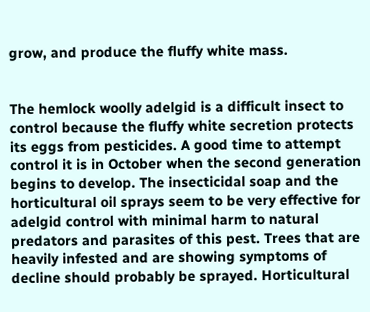grow, and produce the fluffy white mass.


The hemlock woolly adelgid is a difficult insect to control because the fluffy white secretion protects its eggs from pesticides. A good time to attempt control it is in October when the second generation begins to develop. The insecticidal soap and the horticultural oil sprays seem to be very effective for adelgid control with minimal harm to natural predators and parasites of this pest. Trees that are heavily infested and are showing symptoms of decline should probably be sprayed. Horticultural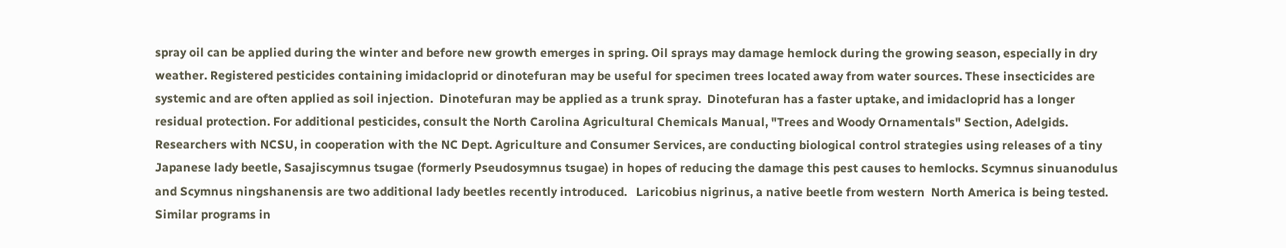spray oil can be applied during the winter and before new growth emerges in spring. Oil sprays may damage hemlock during the growing season, especially in dry weather. Registered pesticides containing imidacloprid or dinotefuran may be useful for specimen trees located away from water sources. These insecticides are systemic and are often applied as soil injection.  Dinotefuran may be applied as a trunk spray.  Dinotefuran has a faster uptake, and imidacloprid has a longer residual protection. For additional pesticides, consult the North Carolina Agricultural Chemicals Manual, "Trees and Woody Ornamentals" Section, Adelgids.  Researchers with NCSU, in cooperation with the NC Dept. Agriculture and Consumer Services, are conducting biological control strategies using releases of a tiny Japanese lady beetle, Sasajiscymnus tsugae (formerly Pseudosymnus tsugae) in hopes of reducing the damage this pest causes to hemlocks. Scymnus sinuanodulus and Scymnus ningshanensis are two additional lady beetles recently introduced.   Laricobius nigrinus, a native beetle from western  North America is being tested. Similar programs in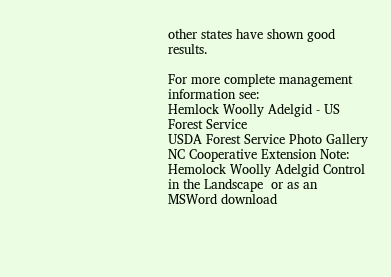other states have shown good results.

For more complete management information see:
Hemlock Woolly Adelgid - US Forest Service
USDA Forest Service Photo Gallery
NC Cooperative Extension Note: Hemolock Woolly Adelgid Control in the Landscape  or as an
MSWord download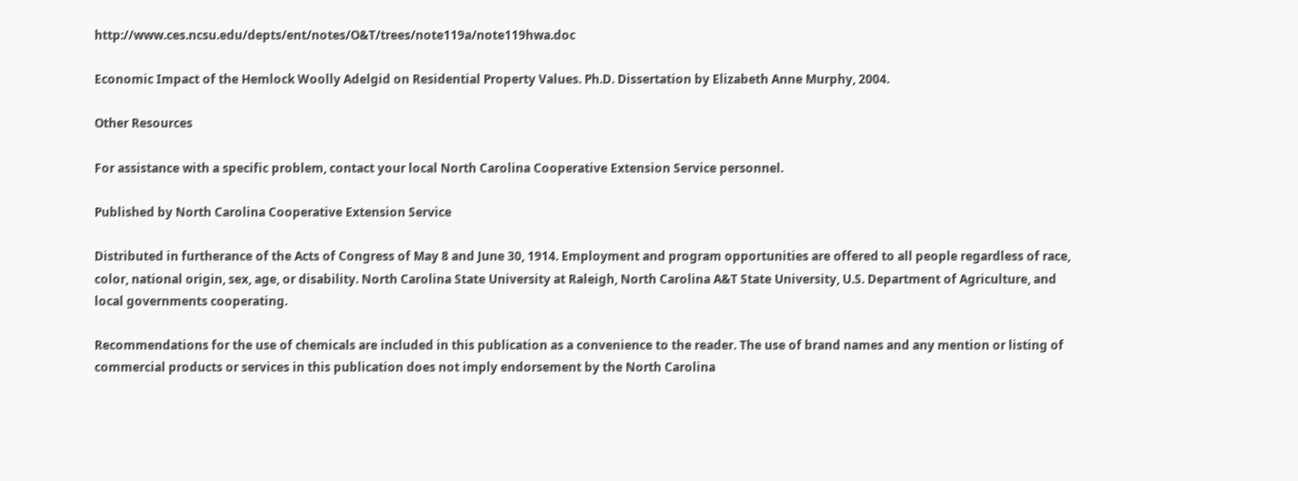http://www.ces.ncsu.edu/depts/ent/notes/O&T/trees/note119a/note119hwa.doc

Economic Impact of the Hemlock Woolly Adelgid on Residential Property Values. Ph.D. Dissertation by Elizabeth Anne Murphy, 2004.

Other Resources

For assistance with a specific problem, contact your local North Carolina Cooperative Extension Service personnel.

Published by North Carolina Cooperative Extension Service

Distributed in furtherance of the Acts of Congress of May 8 and June 30, 1914. Employment and program opportunities are offered to all people regardless of race, color, national origin, sex, age, or disability. North Carolina State University at Raleigh, North Carolina A&T State University, U.S. Department of Agriculture, and local governments cooperating.

Recommendations for the use of chemicals are included in this publication as a convenience to the reader. The use of brand names and any mention or listing of commercial products or services in this publication does not imply endorsement by the North Carolina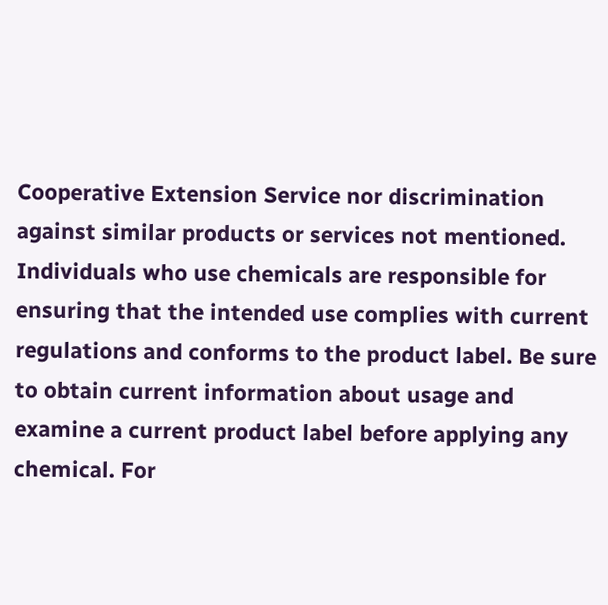Cooperative Extension Service nor discrimination against similar products or services not mentioned. Individuals who use chemicals are responsible for ensuring that the intended use complies with current regulations and conforms to the product label. Be sure to obtain current information about usage and examine a current product label before applying any chemical. For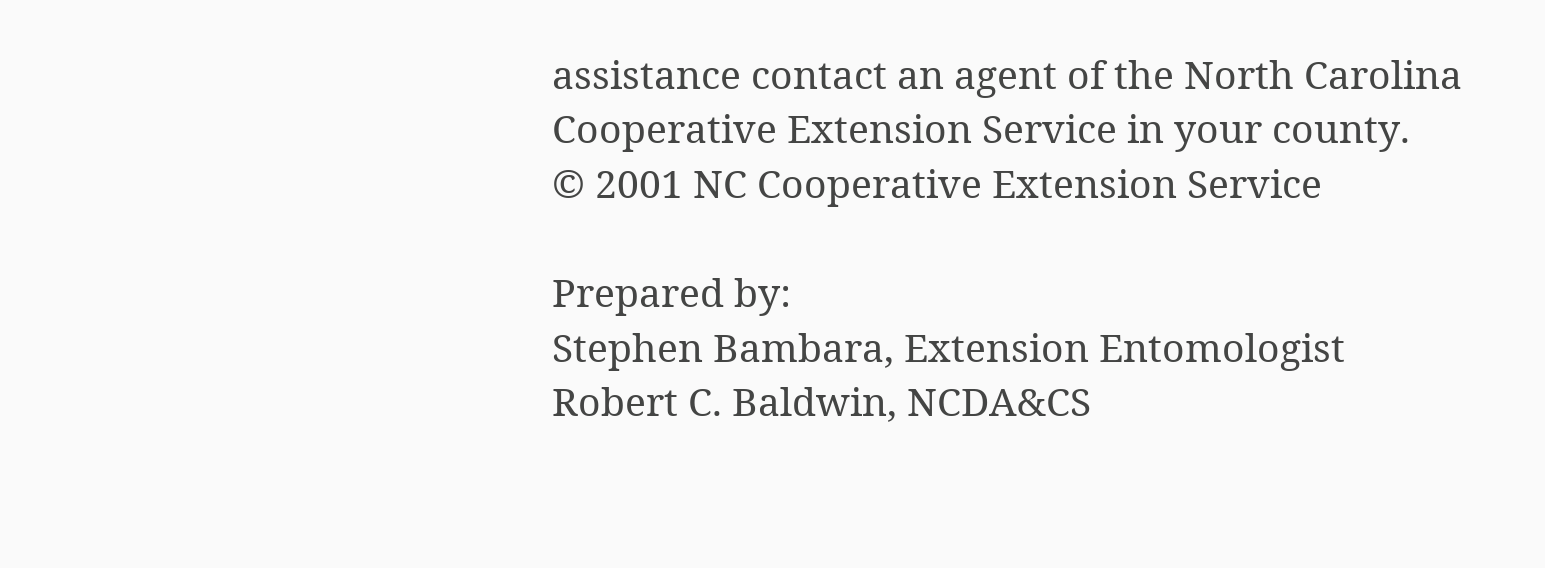assistance contact an agent of the North Carolina Cooperative Extension Service in your county.
© 2001 NC Cooperative Extension Service

Prepared by:
Stephen Bambara, Extension Entomologist
Robert C. Baldwin, NCDA&CS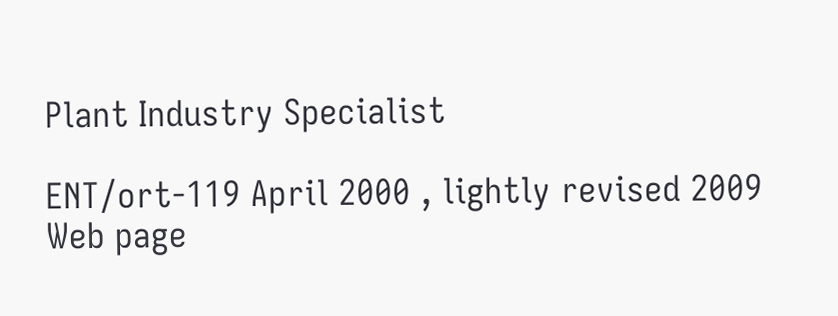Plant Industry Specialist

ENT/ort-119 April 2000 , lightly revised 2009
Web page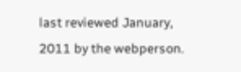last reviewed January, 2011 by the webperson.